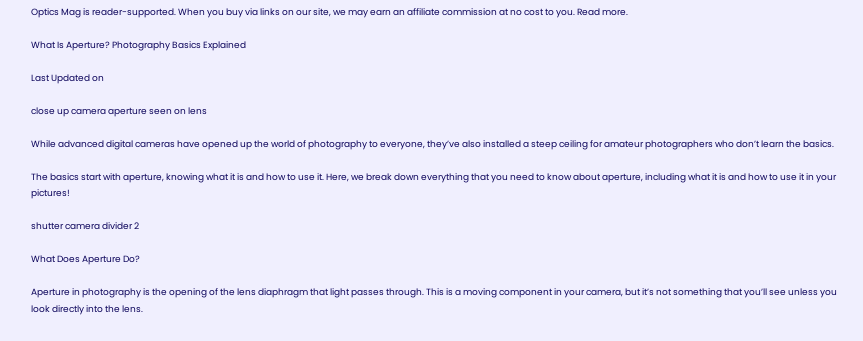Optics Mag is reader-supported. When you buy via links on our site, we may earn an affiliate commission at no cost to you. Read more.

What Is Aperture? Photography Basics Explained

Last Updated on

close up camera aperture seen on lens

While advanced digital cameras have opened up the world of photography to everyone, they’ve also installed a steep ceiling for amateur photographers who don’t learn the basics.

The basics start with aperture, knowing what it is and how to use it. Here, we break down everything that you need to know about aperture, including what it is and how to use it in your pictures!

shutter camera divider 2

What Does Aperture Do?

Aperture in photography is the opening of the lens diaphragm that light passes through. This is a moving component in your camera, but it’s not something that you’ll see unless you look directly into the lens.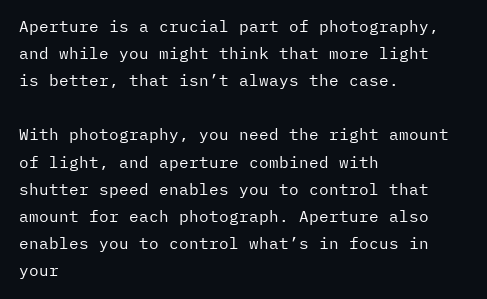Aperture is a crucial part of photography, and while you might think that more light is better, that isn’t always the case.

With photography, you need the right amount of light, and aperture combined with shutter speed enables you to control that amount for each photograph. Aperture also enables you to control what’s in focus in your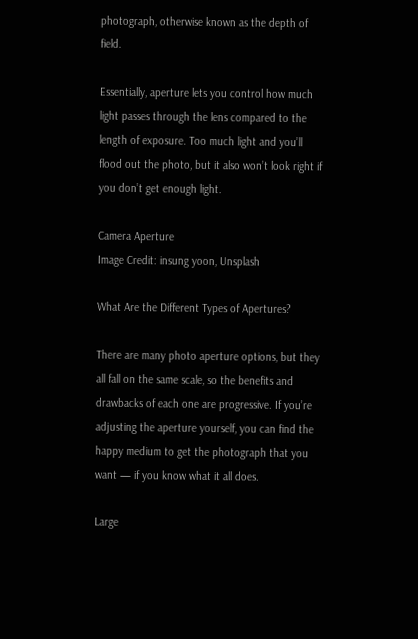photograph, otherwise known as the depth of field.

Essentially, aperture lets you control how much light passes through the lens compared to the length of exposure. Too much light and you’ll flood out the photo, but it also won’t look right if you don’t get enough light.

Camera Aperture
Image Credit: insung yoon, Unsplash

What Are the Different Types of Apertures?

There are many photo aperture options, but they all fall on the same scale, so the benefits and drawbacks of each one are progressive. If you’re adjusting the aperture yourself, you can find the happy medium to get the photograph that you want — if you know what it all does.

Large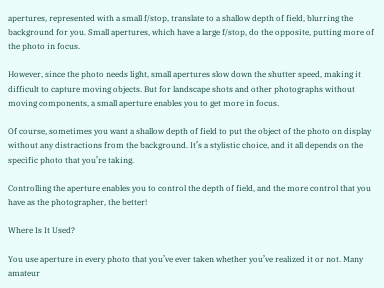apertures, represented with a small f/stop, translate to a shallow depth of field, blurring the background for you. Small apertures, which have a large f/stop, do the opposite, putting more of the photo in focus.

However, since the photo needs light, small apertures slow down the shutter speed, making it difficult to capture moving objects. But for landscape shots and other photographs without moving components, a small aperture enables you to get more in focus.

Of course, sometimes you want a shallow depth of field to put the object of the photo on display without any distractions from the background. It’s a stylistic choice, and it all depends on the specific photo that you’re taking.

Controlling the aperture enables you to control the depth of field, and the more control that you have as the photographer, the better!

Where Is It Used?

You use aperture in every photo that you’ve ever taken whether you’ve realized it or not. Many amateur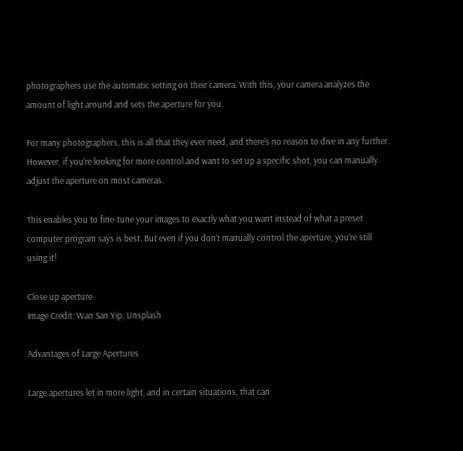photographers use the automatic setting on their camera. With this, your camera analyzes the amount of light around and sets the aperture for you.

For many photographers, this is all that they ever need, and there’s no reason to dive in any further. However, if you’re looking for more control and want to set up a specific shot, you can manually adjust the aperture on most cameras.

This enables you to fine-tune your images to exactly what you want instead of what a preset computer program says is best. But even if you don’t manually control the aperture, you’re still using it!

Close up aperture
Image Credit: Wan San Yip, Unsplash

Advantages of Large Apertures

Large apertures let in more light, and in certain situations, that can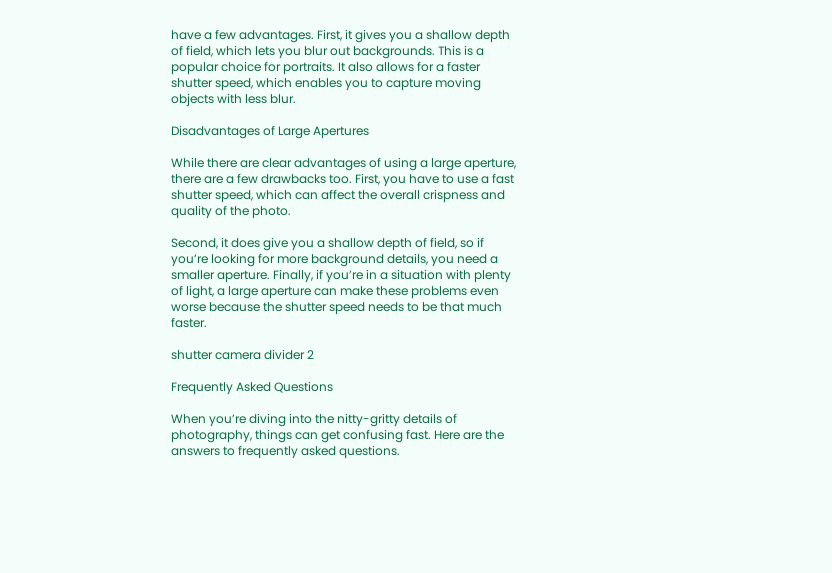have a few advantages. First, it gives you a shallow depth of field, which lets you blur out backgrounds. This is a popular choice for portraits. It also allows for a faster shutter speed, which enables you to capture moving objects with less blur.

Disadvantages of Large Apertures

While there are clear advantages of using a large aperture, there are a few drawbacks too. First, you have to use a fast shutter speed, which can affect the overall crispness and quality of the photo.

Second, it does give you a shallow depth of field, so if you’re looking for more background details, you need a smaller aperture. Finally, if you’re in a situation with plenty of light, a large aperture can make these problems even worse because the shutter speed needs to be that much faster.

shutter camera divider 2

Frequently Asked Questions

When you’re diving into the nitty-gritty details of photography, things can get confusing fast. Here are the answers to frequently asked questions.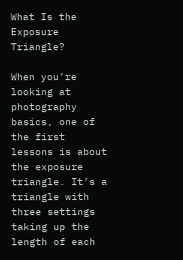What Is the Exposure Triangle?

When you’re looking at photography basics, one of the first lessons is about the exposure triangle. It’s a triangle with three settings taking up the length of each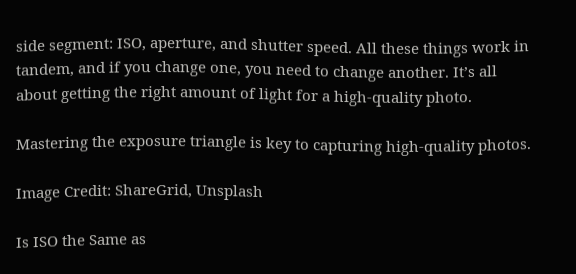side segment: ISO, aperture, and shutter speed. All these things work in tandem, and if you change one, you need to change another. It’s all about getting the right amount of light for a high-quality photo.

Mastering the exposure triangle is key to capturing high-quality photos.

Image Credit: ShareGrid, Unsplash

Is ISO the Same as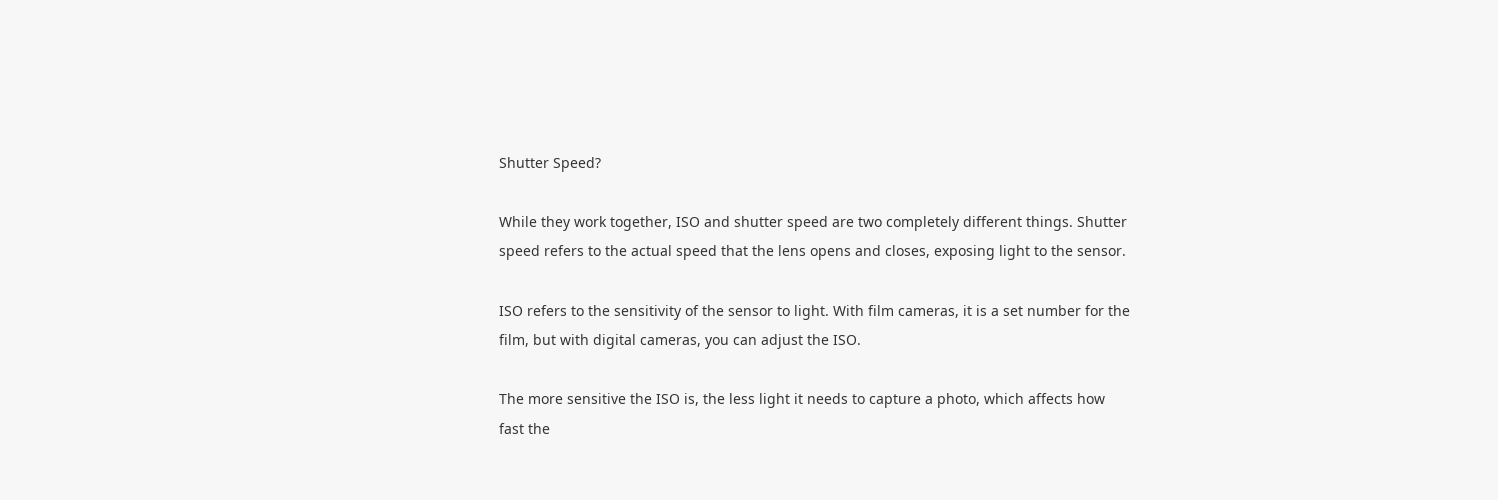Shutter Speed?

While they work together, ISO and shutter speed are two completely different things. Shutter speed refers to the actual speed that the lens opens and closes, exposing light to the sensor.

ISO refers to the sensitivity of the sensor to light. With film cameras, it is a set number for the film, but with digital cameras, you can adjust the ISO.

The more sensitive the ISO is, the less light it needs to capture a photo, which affects how fast the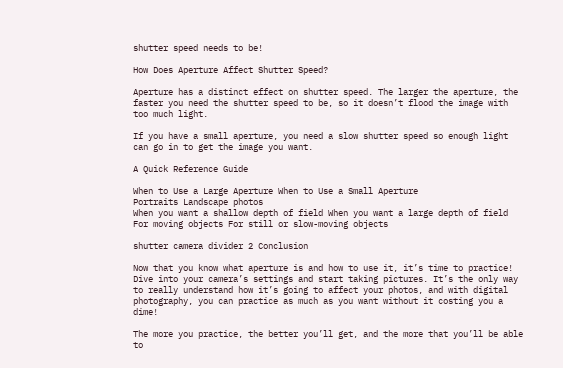shutter speed needs to be!

How Does Aperture Affect Shutter Speed?

Aperture has a distinct effect on shutter speed. The larger the aperture, the faster you need the shutter speed to be, so it doesn’t flood the image with too much light.

If you have a small aperture, you need a slow shutter speed so enough light can go in to get the image you want.

A Quick Reference Guide

When to Use a Large Aperture When to Use a Small Aperture
Portraits Landscape photos
When you want a shallow depth of field When you want a large depth of field
For moving objects For still or slow-moving objects

shutter camera divider 2 Conclusion

Now that you know what aperture is and how to use it, it’s time to practice! Dive into your camera’s settings and start taking pictures. It’s the only way to really understand how it’s going to affect your photos, and with digital photography, you can practice as much as you want without it costing you a dime!

The more you practice, the better you’ll get, and the more that you’ll be able to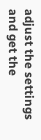adjust the settings and get the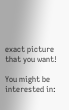exact picture that you want!

You might be interested in: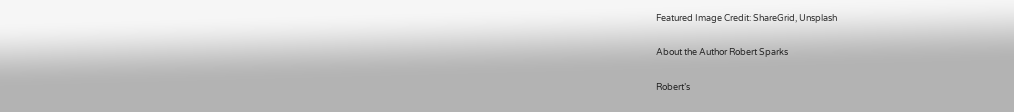Featured Image Credit: ShareGrid, Unsplash

About the Author Robert Sparks

Robert’s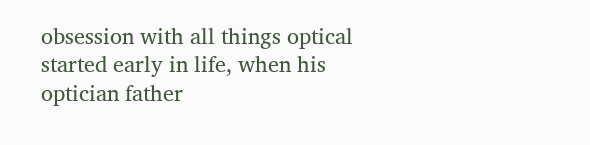obsession with all things optical started early in life, when his optician father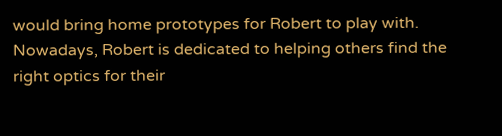would bring home prototypes for Robert to play with. Nowadays, Robert is dedicated to helping others find the right optics for their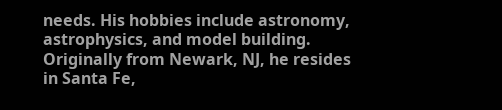needs. His hobbies include astronomy, astrophysics, and model building. Originally from Newark, NJ, he resides in Santa Fe,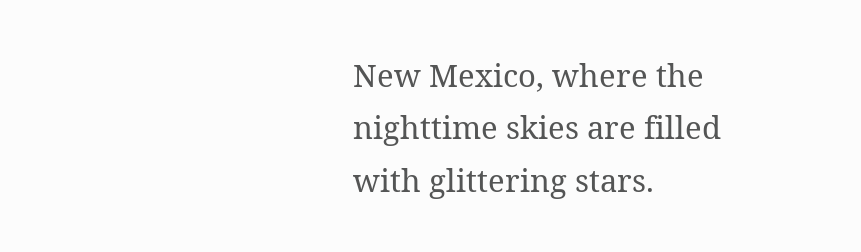New Mexico, where the nighttime skies are filled with glittering stars.